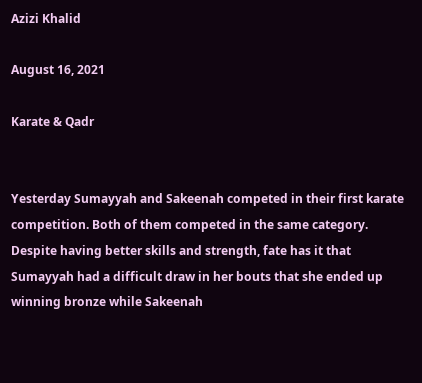Azizi Khalid

August 16, 2021

Karate & Qadr


Yesterday Sumayyah and Sakeenah competed in their first karate competition. Both of them competed in the same category. Despite having better skills and strength, fate has it that Sumayyah had a difficult draw in her bouts that she ended up winning bronze while Sakeenah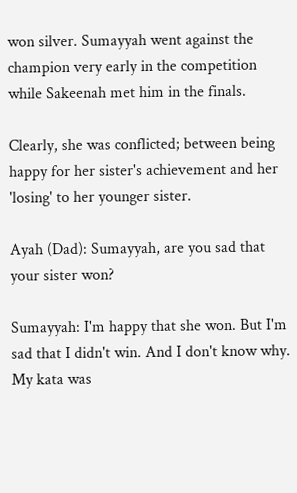won silver. Sumayyah went against the champion very early in the competition while Sakeenah met him in the finals.

Clearly, she was conflicted; between being happy for her sister's achievement and her 'losing' to her younger sister.

Ayah (Dad): Sumayyah, are you sad that your sister won?

Sumayyah: I'm happy that she won. But I'm sad that I didn't win. And I don't know why. My kata was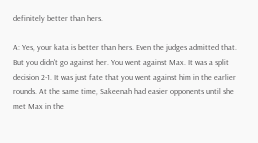definitely better than hers.

A: Yes, your kata is better than hers. Even the judges admitted that. But you didn't go against her. You went against Max. It was a split decision 2-1. It was just fate that you went against him in the earlier rounds. At the same time, Sakeenah had easier opponents until she met Max in the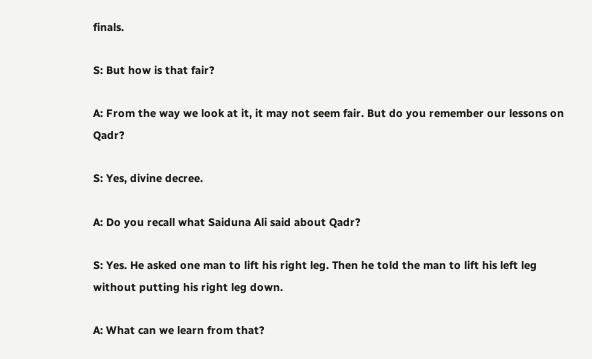finals.

S: But how is that fair?

A: From the way we look at it, it may not seem fair. But do you remember our lessons on Qadr?

S: Yes, divine decree.

A: Do you recall what Saiduna Ali said about Qadr?

S: Yes. He asked one man to lift his right leg. Then he told the man to lift his left leg without putting his right leg down.

A: What can we learn from that?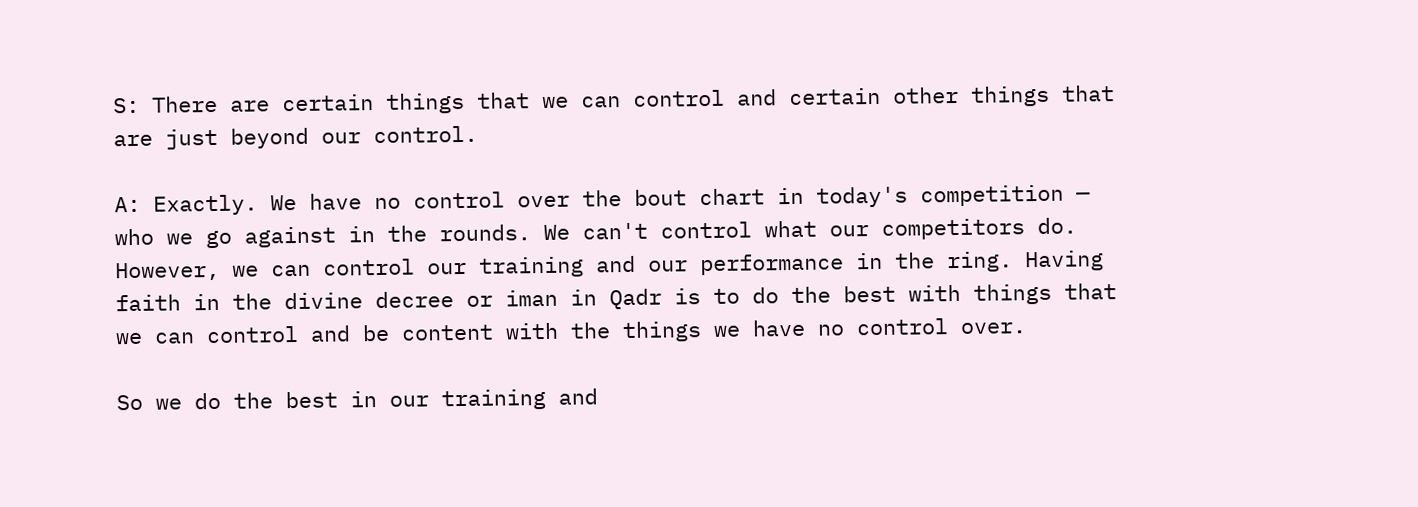S: There are certain things that we can control and certain other things that are just beyond our control.

A: Exactly. We have no control over the bout chart in today's competition — who we go against in the rounds. We can't control what our competitors do. However, we can control our training and our performance in the ring. Having faith in the divine decree or iman in Qadr is to do the best with things that we can control and be content with the things we have no control over.

So we do the best in our training and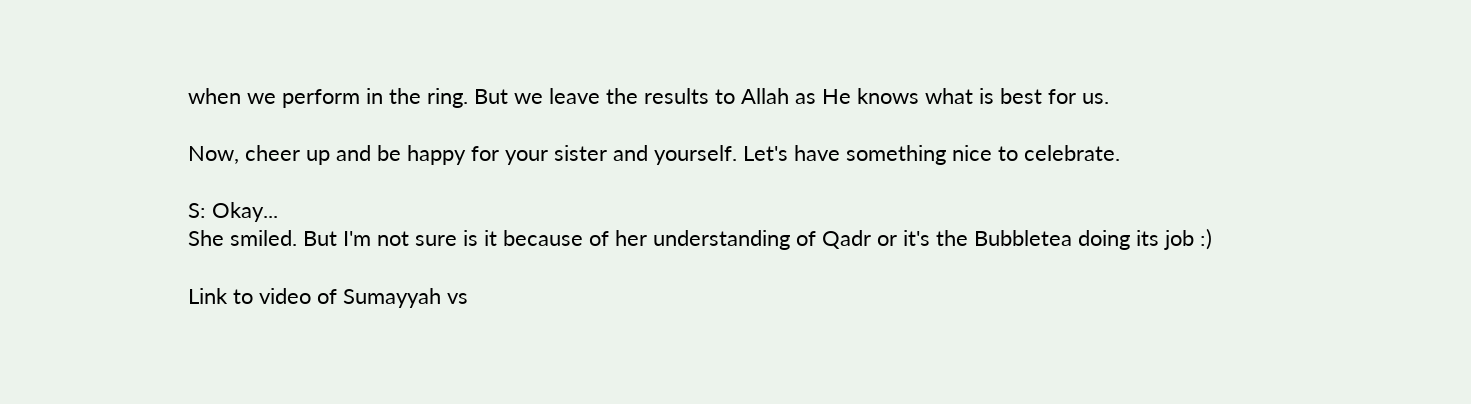when we perform in the ring. But we leave the results to Allah as He knows what is best for us.

Now, cheer up and be happy for your sister and yourself. Let's have something nice to celebrate.

S: Okay...
She smiled. But I'm not sure is it because of her understanding of Qadr or it's the Bubbletea doing its job :)

Link to video of Sumayyah vs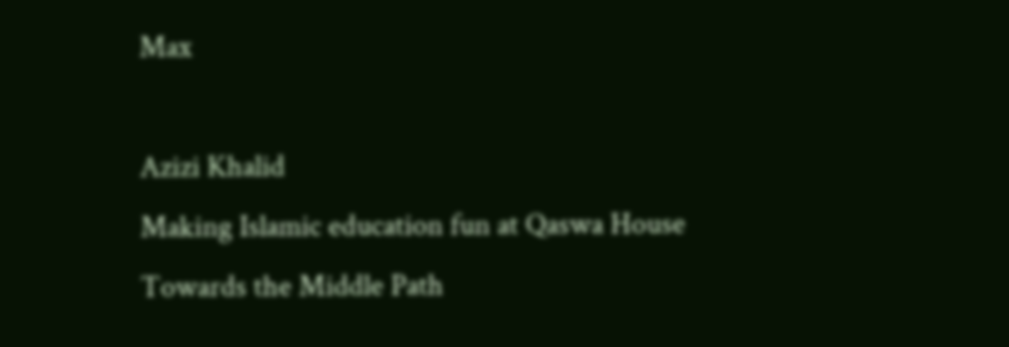Max

Azizi Khalid
Making Islamic education fun at Qaswa House
Towards the Middle Path